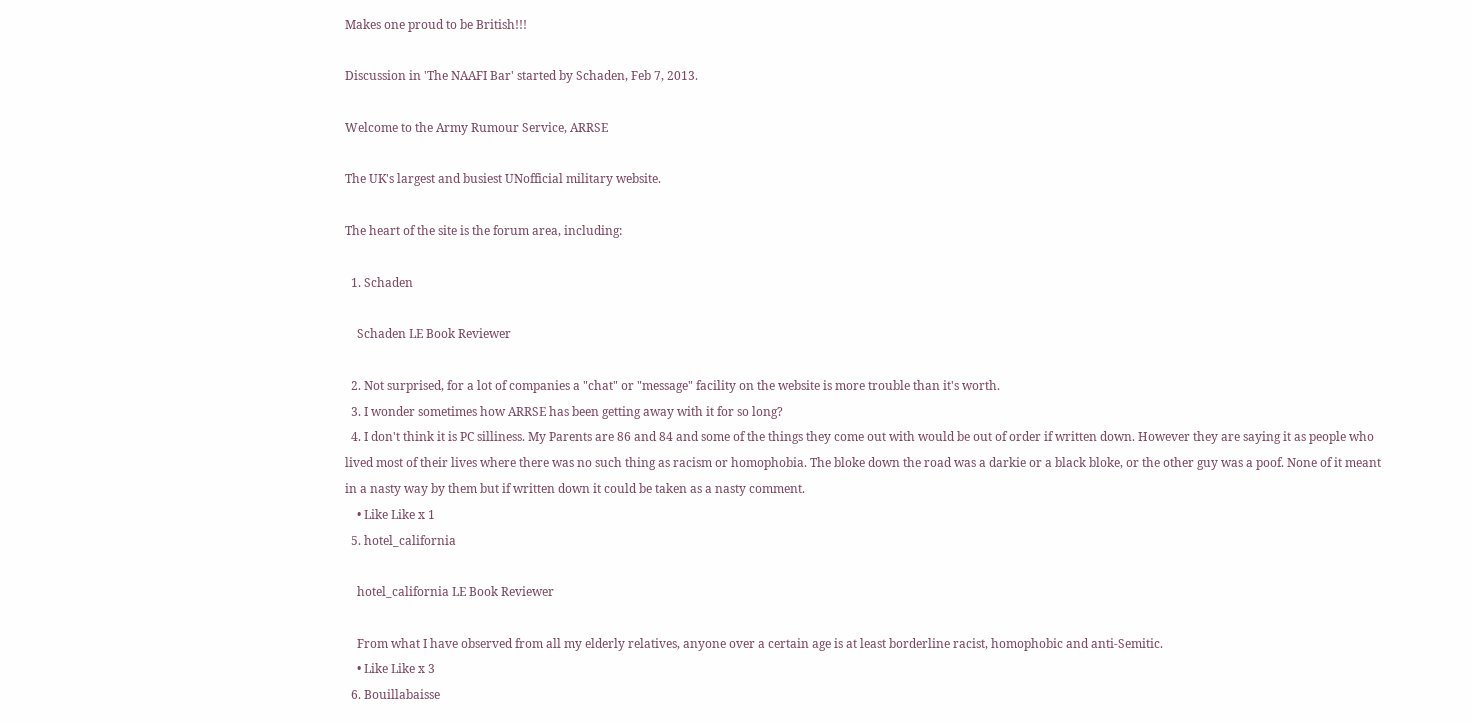Makes one proud to be British!!!

Discussion in 'The NAAFI Bar' started by Schaden, Feb 7, 2013.

Welcome to the Army Rumour Service, ARRSE

The UK's largest and busiest UNofficial military website.

The heart of the site is the forum area, including:

  1. Schaden

    Schaden LE Book Reviewer

  2. Not surprised, for a lot of companies a "chat" or "message" facility on the website is more trouble than it's worth.
  3. I wonder sometimes how ARRSE has been getting away with it for so long?
  4. I don't think it is PC silliness. My Parents are 86 and 84 and some of the things they come out with would be out of order if written down. However they are saying it as people who lived most of their lives where there was no such thing as racism or homophobia. The bloke down the road was a darkie or a black bloke, or the other guy was a poof. None of it meant in a nasty way by them but if written down it could be taken as a nasty comment.
    • Like Like x 1
  5. hotel_california

    hotel_california LE Book Reviewer

    From what I have observed from all my elderly relatives, anyone over a certain age is at least borderline racist, homophobic and anti-Semitic.
    • Like Like x 3
  6. Bouillabaisse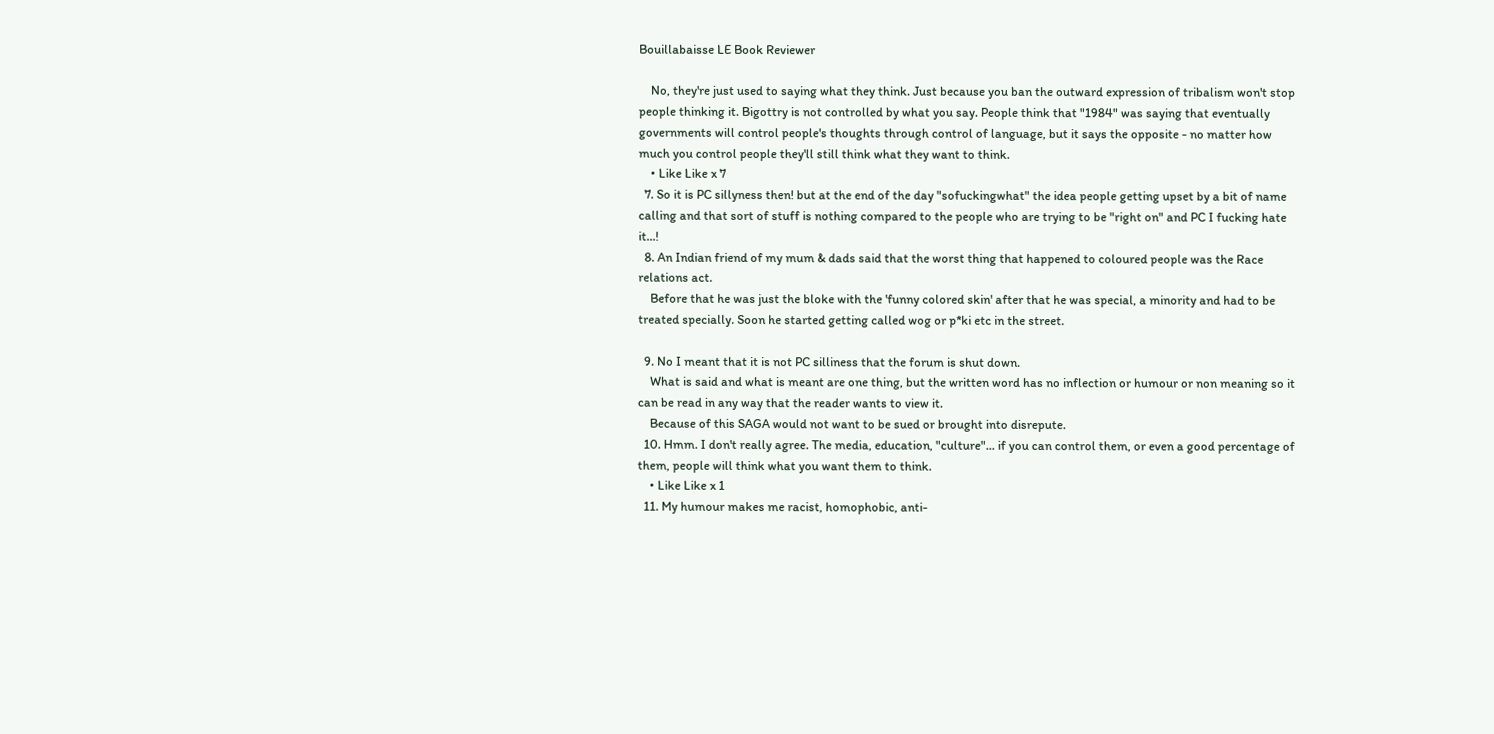Bouillabaisse LE Book Reviewer

    No, they're just used to saying what they think. Just because you ban the outward expression of tribalism won't stop people thinking it. Bigottry is not controlled by what you say. People think that "1984" was saying that eventually governments will control people's thoughts through control of language, but it says the opposite - no matter how much you control people they'll still think what they want to think.
    • Like Like x 7
  7. So it is PC sillyness then! but at the end of the day "sofuckingwhat" the idea people getting upset by a bit of name calling and that sort of stuff is nothing compared to the people who are trying to be "right on" and PC I fucking hate it...!
  8. An Indian friend of my mum & dads said that the worst thing that happened to coloured people was the Race relations act.
    Before that he was just the bloke with the 'funny colored skin' after that he was special, a minority and had to be treated specially. Soon he started getting called wog or p*ki etc in the street.

  9. No I meant that it is not PC silliness that the forum is shut down.
    What is said and what is meant are one thing, but the written word has no inflection or humour or non meaning so it can be read in any way that the reader wants to view it.
    Because of this SAGA would not want to be sued or brought into disrepute.
  10. Hmm. I don't really agree. The media, education, "culture"... if you can control them, or even a good percentage of them, people will think what you want them to think.
    • Like Like x 1
  11. My humour makes me racist, homophobic, anti-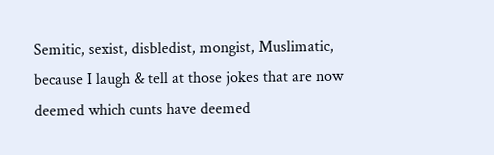Semitic, sexist, disbledist, mongist, Muslimatic, because I laugh & tell at those jokes that are now deemed which cunts have deemed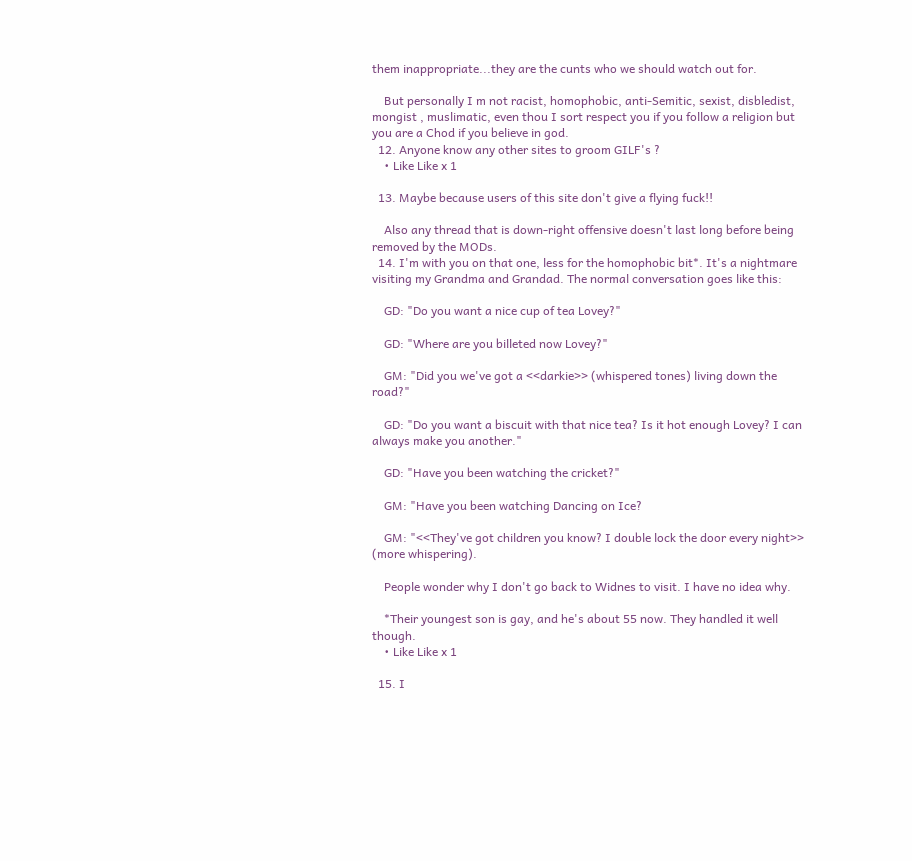them inappropriate...they are the cunts who we should watch out for.

    But personally I m not racist, homophobic, anti-Semitic, sexist, disbledist, mongist , muslimatic, even thou I sort respect you if you follow a religion but you are a Chod if you believe in god.
  12. Anyone know any other sites to groom GILF's ?
    • Like Like x 1

  13. Maybe because users of this site don't give a flying fuck!!

    Also any thread that is down-right offensive doesn't last long before being removed by the MODs.
  14. I'm with you on that one, less for the homophobic bit*. It's a nightmare visiting my Grandma and Grandad. The normal conversation goes like this:

    GD: "Do you want a nice cup of tea Lovey?"

    GD: "Where are you billeted now Lovey?"

    GM: "Did you we've got a <<darkie>> (whispered tones) living down the road?"

    GD: "Do you want a biscuit with that nice tea? Is it hot enough Lovey? I can always make you another."

    GD: "Have you been watching the cricket?"

    GM: "Have you been watching Dancing on Ice?

    GM: "<<They've got children you know? I double lock the door every night>> (more whispering).

    People wonder why I don't go back to Widnes to visit. I have no idea why.

    *Their youngest son is gay, and he's about 55 now. They handled it well though.
    • Like Like x 1

  15. I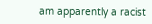am apparently a racist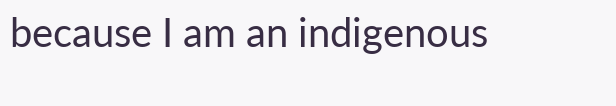because I am an indigenous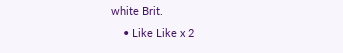white Brit.
    • Like Like x 2